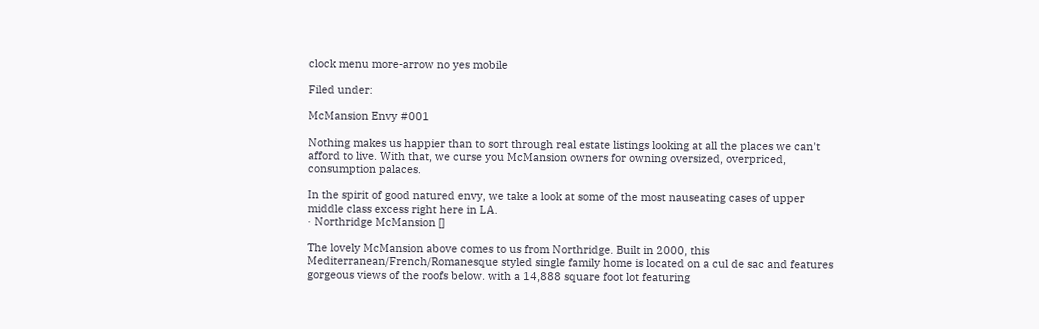clock menu more-arrow no yes mobile

Filed under:

McMansion Envy #001

Nothing makes us happier than to sort through real estate listings looking at all the places we can't afford to live. With that, we curse you McMansion owners for owning oversized, overpriced, consumption palaces.

In the spirit of good natured envy, we take a look at some of the most nauseating cases of upper middle class excess right here in LA.
· Northridge McMansion []

The lovely McMansion above comes to us from Northridge. Built in 2000, this Mediterranean/French/Romanesque styled single family home is located on a cul de sac and features gorgeous views of the roofs below. with a 14,888 square foot lot featuring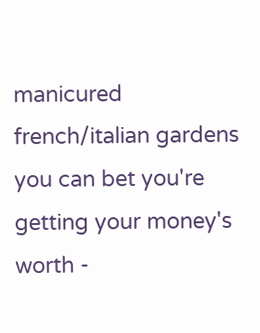manicured french/italian gardens you can bet you're getting your money's worth -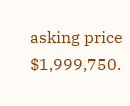asking price $1,999,750.